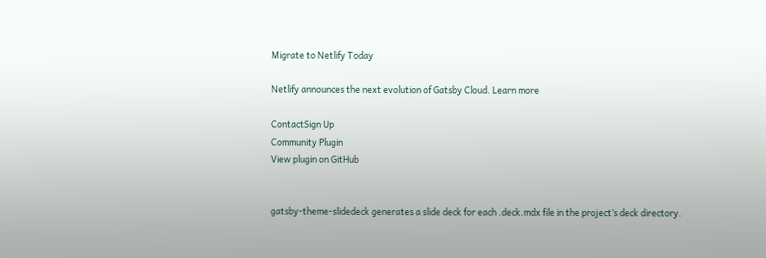Migrate to Netlify Today

Netlify announces the next evolution of Gatsby Cloud. Learn more

ContactSign Up
Community Plugin
View plugin on GitHub


gatsby-theme-slidedeck generates a slide deck for each .deck.mdx file in the project’s deck directory.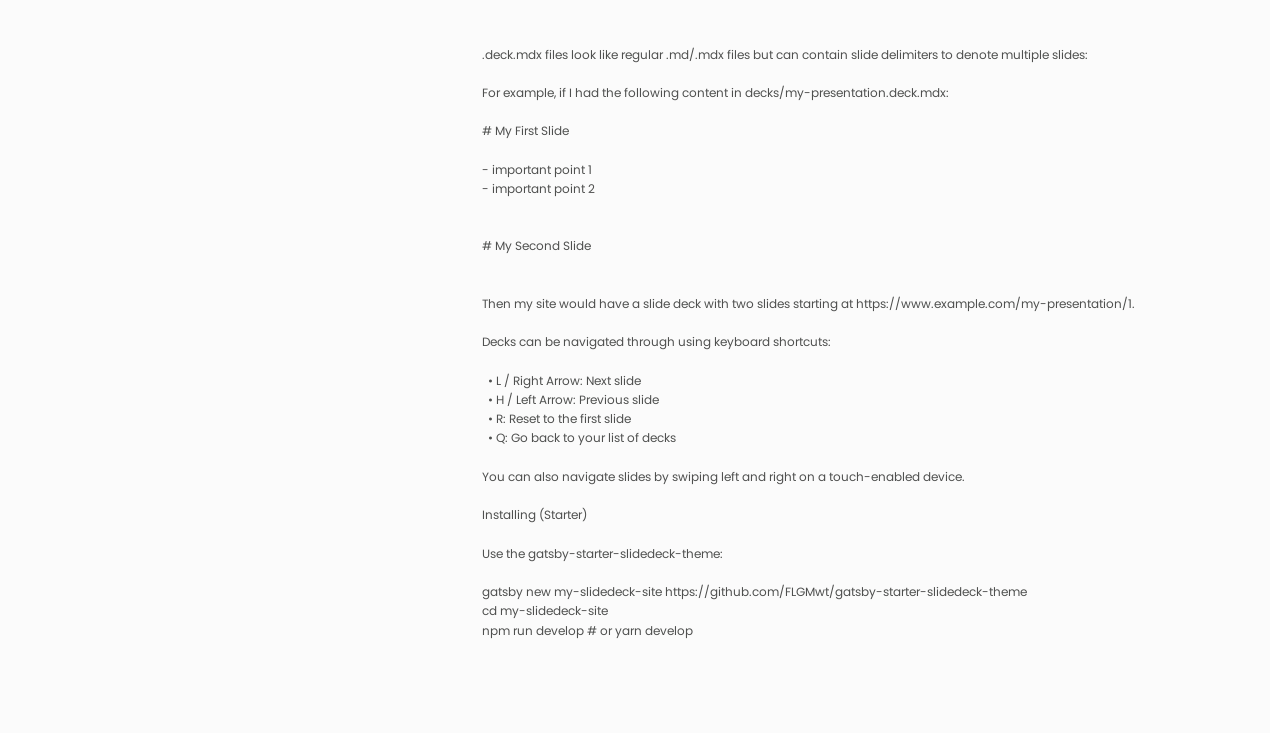.deck.mdx files look like regular .md/.mdx files but can contain slide delimiters to denote multiple slides:

For example, if I had the following content in decks/my-presentation.deck.mdx:

# My First Slide

- important point 1
- important point 2


# My Second Slide


Then my site would have a slide deck with two slides starting at https://www.example.com/my-presentation/1.

Decks can be navigated through using keyboard shortcuts:

  • L / Right Arrow: Next slide
  • H / Left Arrow: Previous slide
  • R: Reset to the first slide
  • Q: Go back to your list of decks

You can also navigate slides by swiping left and right on a touch-enabled device.

Installing (Starter)

Use the gatsby-starter-slidedeck-theme:

gatsby new my-slidedeck-site https://github.com/FLGMwt/gatsby-starter-slidedeck-theme
cd my-slidedeck-site
npm run develop # or yarn develop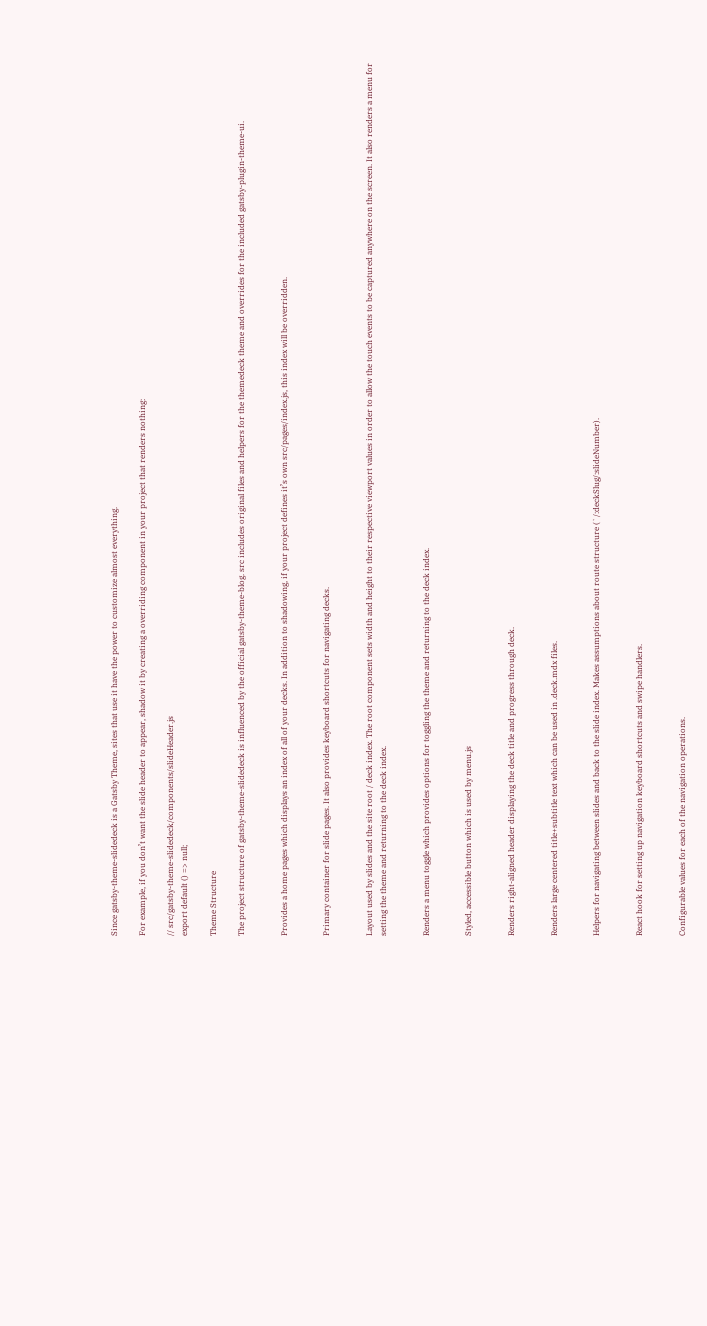Since gatsby-theme-slidedeck is a Gatsby Theme, sites that use it have the power to customize almost everything.

For example, if you don’t want the slide header to appear, shadow it by creating a overriding component in your project that renders nothing:

// src/gatsby-theme-slidedeck/components/slideHeader.js
export default () => null;

Theme Structure

The project structure of gatsby-theme-slidedeck is influenced by the official gatsby-theme-blog. src includes original files and helpers for the themedeck theme and overrides for the included gatsby-plugin-theme-ui.


Provides a home pages which displays an index of all of your decks. In addition to shadowing, if your project defines it’s own src/pages/index.js, this index will be overridden.


Primary container for slide pages. It also provides keyboard shortcuts for navigating decks.


Layout used by slides and the site root / deck index. The root component sets width and height to their respective viewport values in order to allow the touch events to be captured anywhere on the screen. It also renders a menu for setting the theme and returning to the deck index.


Renders a menu toggle which provides options for toggling the theme and returning to the deck index.


Styled, accessible button which is used by menu.js


Renders right-aligned header displaying the deck title and progress through deck.


Renders large centered title+subtitle text which can be used in .deck.mdx files.


Helpers for navigating between slides and back to the slide index. Makes assumptions about route structure (`/:deckSlug/:slideNumber).


React hook for setting up navigation keyboard shortcuts and swipe handlers.


Configurable values for each of the navigation operations.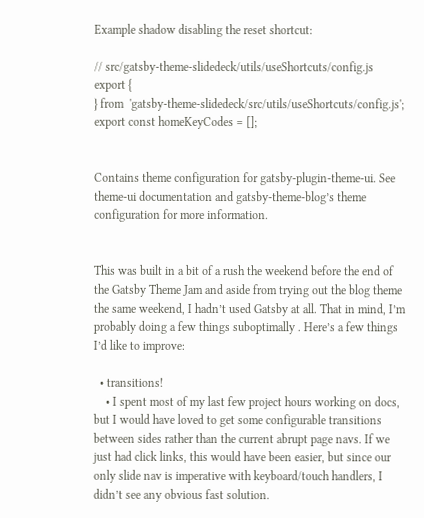Example shadow disabling the reset shortcut:

// src/gatsby-theme-slidedeck/utils/useShortcuts/config.js
export {
} from  'gatsby-theme-slidedeck/src/utils/useShortcuts/config.js';
export const homeKeyCodes = [];


Contains theme configuration for gatsby-plugin-theme-ui. See theme-ui documentation and gatsby-theme-blog’s theme configuration for more information.


This was built in a bit of a rush the weekend before the end of the Gatsby Theme Jam and aside from trying out the blog theme the same weekend, I hadn’t used Gatsby at all. That in mind, I’m probably doing a few things suboptimally . Here’s a few things I’d like to improve:

  • transitions!
    • I spent most of my last few project hours working on docs, but I would have loved to get some configurable transitions between sides rather than the current abrupt page navs. If we just had click links, this would have been easier, but since our only slide nav is imperative with keyboard/touch handlers, I didn’t see any obvious fast solution.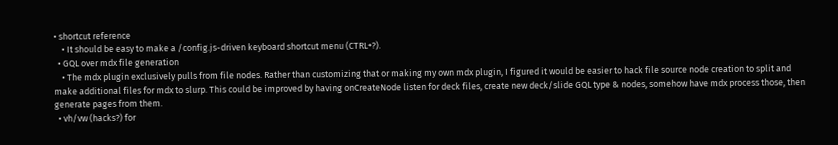• shortcut reference
    • It should be easy to make a /config.js-driven keyboard shortcut menu (CTRL+?).
  • GQL over mdx file generation
    • The mdx plugin exclusively pulls from file nodes. Rather than customizing that or making my own mdx plugin, I figured it would be easier to hack file source node creation to split and make additional files for mdx to slurp. This could be improved by having onCreateNode listen for deck files, create new deck/slide GQL type & nodes, somehow have mdx process those, then generate pages from them.
  • vh/vw (hacks?) for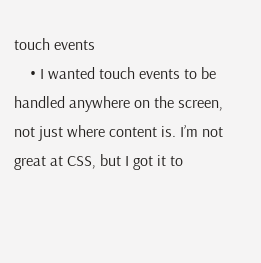touch events
    • I wanted touch events to be handled anywhere on the screen, not just where content is. I’m not great at CSS, but I got it to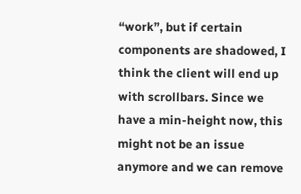“work”, but if certain components are shadowed, I think the client will end up with scrollbars. Since we have a min-height now, this might not be an issue anymore and we can remove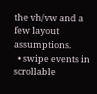the vh/vw and a few layout assumptions.
  • swipe events in scrollable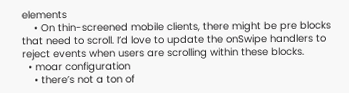elements
    • On thin-screened mobile clients, there might be pre blocks that need to scroll. I’d love to update the onSwipe handlers to reject events when users are scrolling within these blocks.
  • moar configuration
    • there’s not a ton of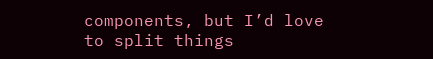components, but I’d love to split things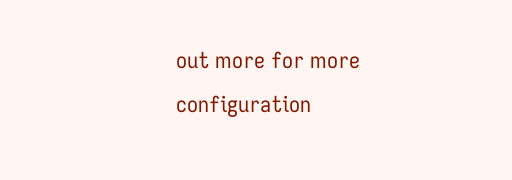out more for more configuration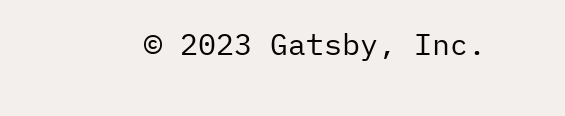© 2023 Gatsby, Inc.